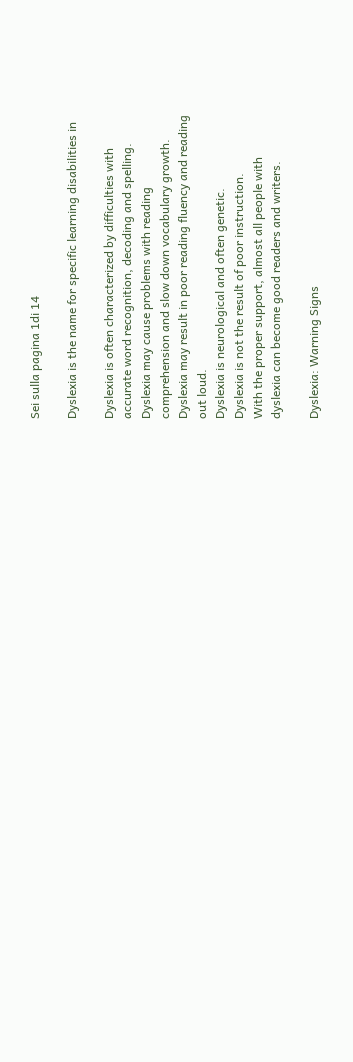Sei sulla pagina 1di 14

Dyslexia is the name for specific learning disabilities in

Dyslexia is often characterized by difficulties with
accurate word recognition, decoding and spelling.
Dyslexia may cause problems with reading
comprehension and slow down vocabulary growth.
Dyslexia may result in poor reading fluency and reading
out loud.
Dyslexia is neurological and often genetic.
Dyslexia is not the result of poor instruction.
With the proper support, almost all people with
dyslexia can become good readers and writers.

Dyslexia: Warning Signs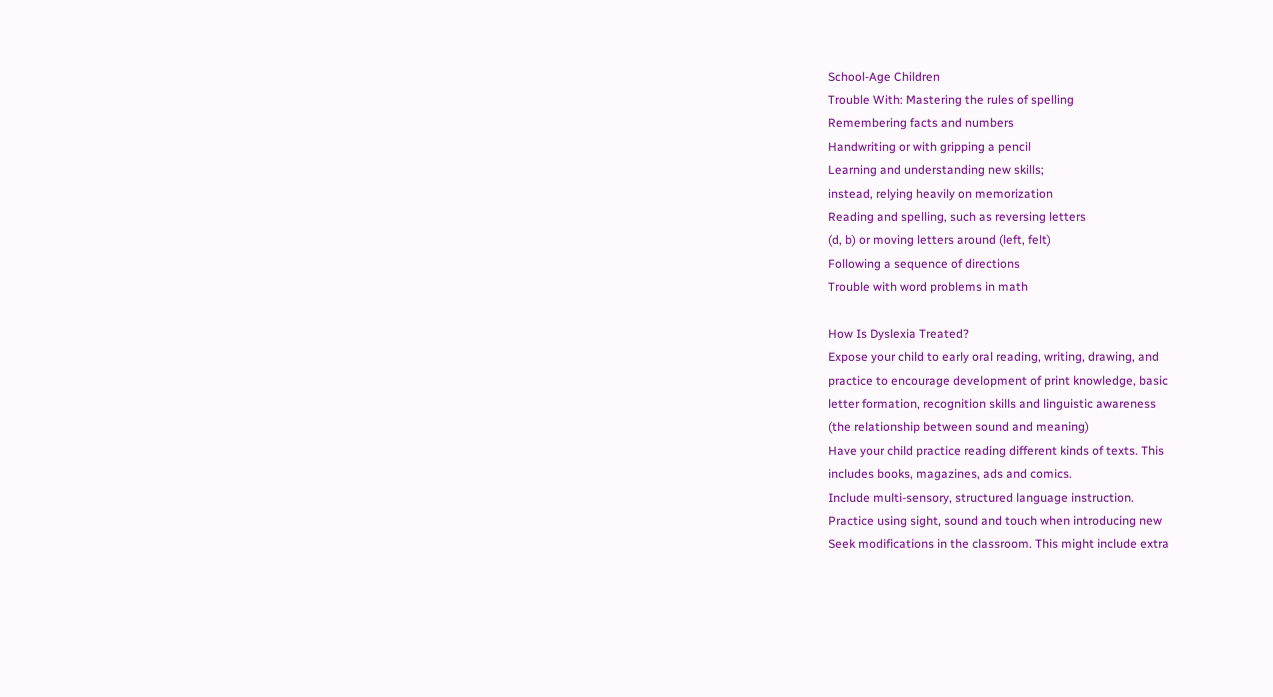School-Age Children
Trouble With: Mastering the rules of spelling
Remembering facts and numbers
Handwriting or with gripping a pencil
Learning and understanding new skills;
instead, relying heavily on memorization
Reading and spelling, such as reversing letters
(d, b) or moving letters around (left, felt)
Following a sequence of directions
Trouble with word problems in math

How Is Dyslexia Treated?
Expose your child to early oral reading, writing, drawing, and
practice to encourage development of print knowledge, basic
letter formation, recognition skills and linguistic awareness
(the relationship between sound and meaning)
Have your child practice reading different kinds of texts. This
includes books, magazines, ads and comics.
Include multi-sensory, structured language instruction.
Practice using sight, sound and touch when introducing new
Seek modifications in the classroom. This might include extra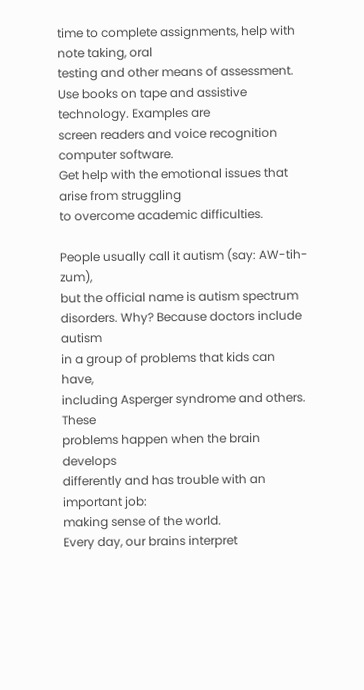time to complete assignments, help with note taking, oral
testing and other means of assessment.
Use books on tape and assistive technology. Examples are
screen readers and voice recognition computer software.
Get help with the emotional issues that arise from struggling
to overcome academic difficulties.

People usually call it autism (say: AW-tih-zum),
but the official name is autism spectrum
disorders. Why? Because doctors include autism
in a group of problems that kids can have,
including Asperger syndrome and others. These
problems happen when the brain develops
differently and has trouble with an important job:
making sense of the world.
Every day, our brains interpret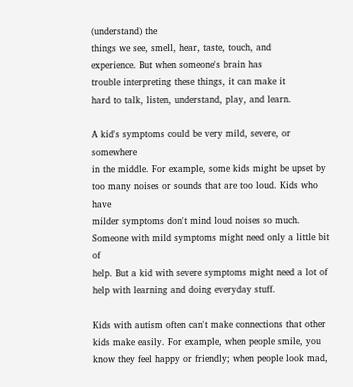(understand) the
things we see, smell, hear, taste, touch, and
experience. But when someone's brain has
trouble interpreting these things, it can make it
hard to talk, listen, understand, play, and learn.

A kid's symptoms could be very mild, severe, or somewhere
in the middle. For example, some kids might be upset by
too many noises or sounds that are too loud. Kids who have
milder symptoms don't mind loud noises so much.
Someone with mild symptoms might need only a little bit of
help. But a kid with severe symptoms might need a lot of
help with learning and doing everyday stuff.

Kids with autism often can't make connections that other
kids make easily. For example, when people smile, you
know they feel happy or friendly; when people look mad,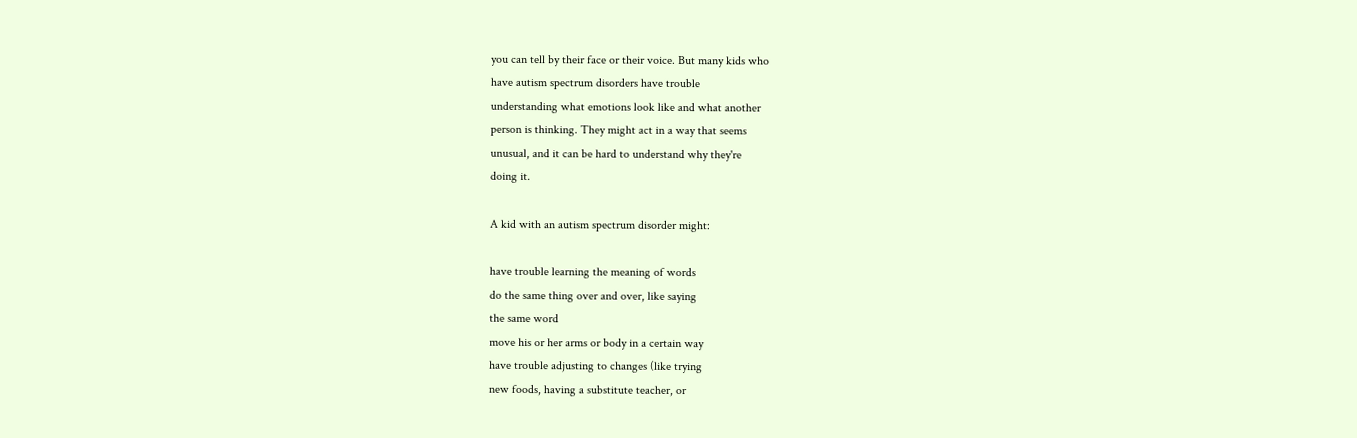you can tell by their face or their voice. But many kids who
have autism spectrum disorders have trouble
understanding what emotions look like and what another
person is thinking. They might act in a way that seems
unusual, and it can be hard to understand why they're
doing it.

A kid with an autism spectrum disorder might:

have trouble learning the meaning of words
do the same thing over and over, like saying
the same word
move his or her arms or body in a certain way
have trouble adjusting to changes (like trying
new foods, having a substitute teacher, or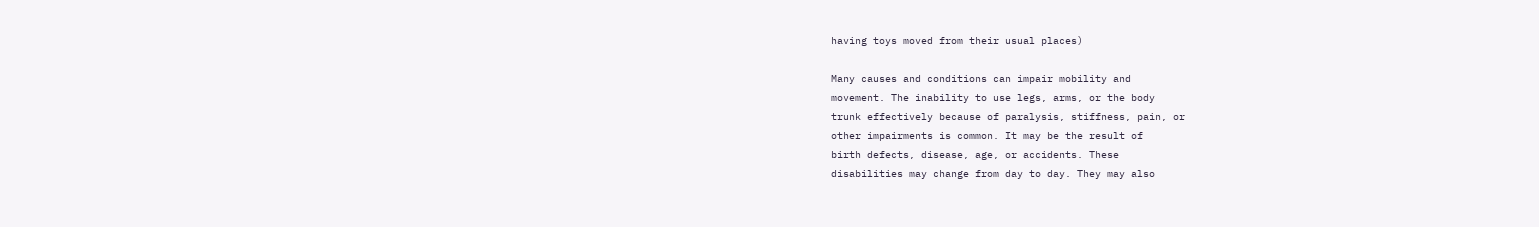having toys moved from their usual places)

Many causes and conditions can impair mobility and
movement. The inability to use legs, arms, or the body
trunk effectively because of paralysis, stiffness, pain, or
other impairments is common. It may be the result of
birth defects, disease, age, or accidents. These
disabilities may change from day to day. They may also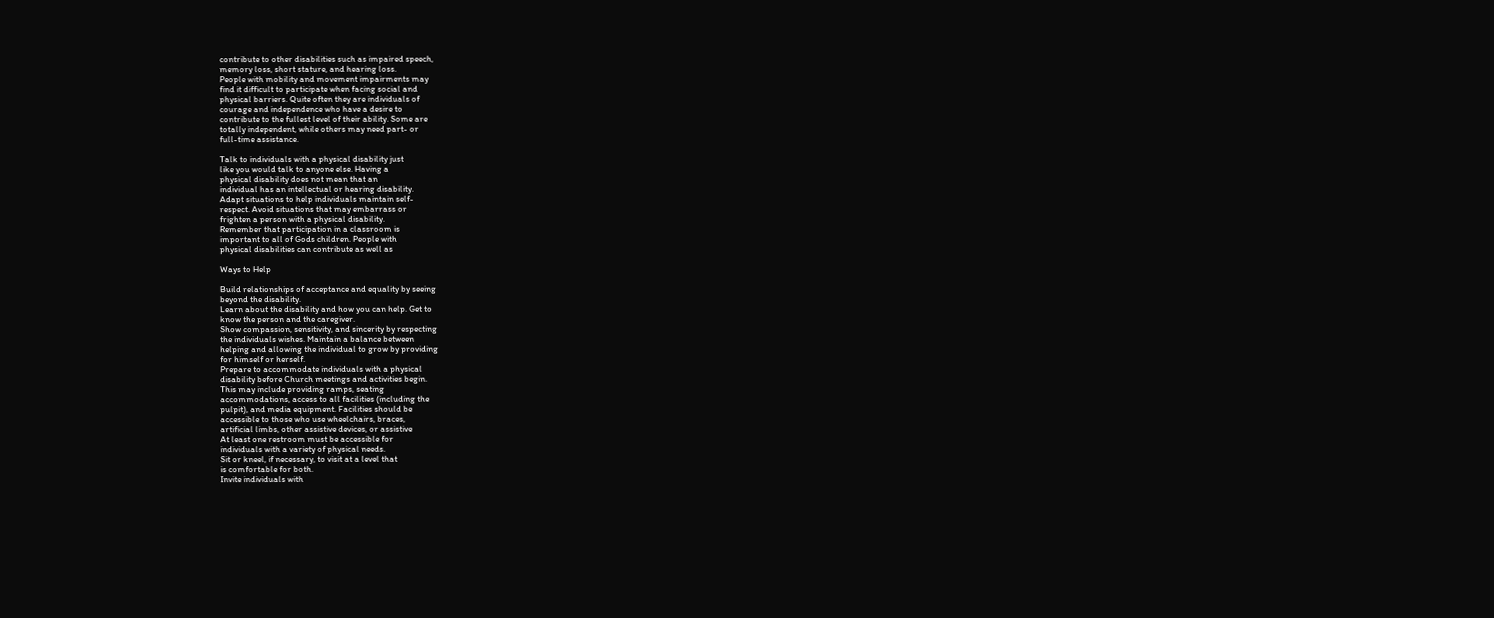contribute to other disabilities such as impaired speech,
memory loss, short stature, and hearing loss.
People with mobility and movement impairments may
find it difficult to participate when facing social and
physical barriers. Quite often they are individuals of
courage and independence who have a desire to
contribute to the fullest level of their ability. Some are
totally independent, while others may need part- or
full-time assistance.

Talk to individuals with a physical disability just
like you would talk to anyone else. Having a
physical disability does not mean that an
individual has an intellectual or hearing disability.
Adapt situations to help individuals maintain self-
respect. Avoid situations that may embarrass or
frighten a person with a physical disability.
Remember that participation in a classroom is
important to all of Gods children. People with
physical disabilities can contribute as well as

Ways to Help

Build relationships of acceptance and equality by seeing
beyond the disability.
Learn about the disability and how you can help. Get to
know the person and the caregiver.
Show compassion, sensitivity, and sincerity by respecting
the individuals wishes. Maintain a balance between
helping and allowing the individual to grow by providing
for himself or herself.
Prepare to accommodate individuals with a physical
disability before Church meetings and activities begin.
This may include providing ramps, seating
accommodations, access to all facilities (including the
pulpit), and media equipment. Facilities should be
accessible to those who use wheelchairs, braces,
artificial limbs, other assistive devices, or assistive
At least one restroom must be accessible for
individuals with a variety of physical needs.
Sit or kneel, if necessary, to visit at a level that
is comfortable for both.
Invite individuals with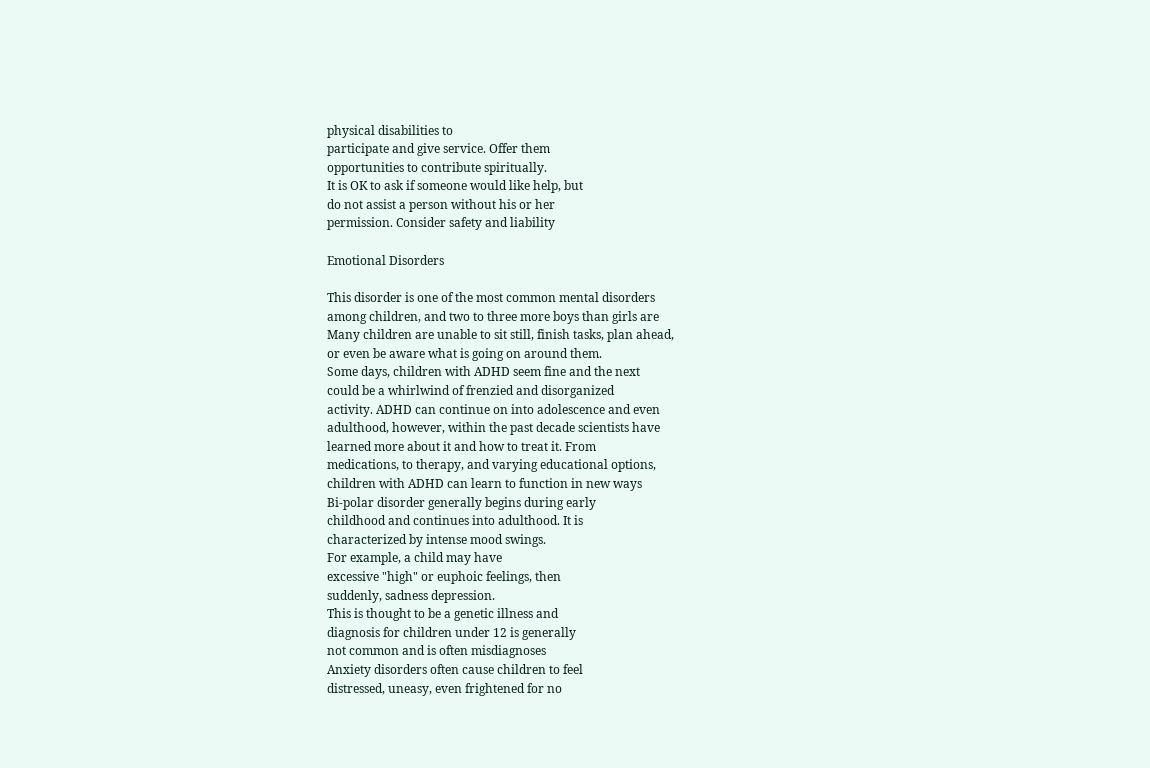physical disabilities to
participate and give service. Offer them
opportunities to contribute spiritually.
It is OK to ask if someone would like help, but
do not assist a person without his or her
permission. Consider safety and liability

Emotional Disorders

This disorder is one of the most common mental disorders
among children, and two to three more boys than girls are
Many children are unable to sit still, finish tasks, plan ahead,
or even be aware what is going on around them.
Some days, children with ADHD seem fine and the next
could be a whirlwind of frenzied and disorganized
activity. ADHD can continue on into adolescence and even
adulthood, however, within the past decade scientists have
learned more about it and how to treat it. From
medications, to therapy, and varying educational options,
children with ADHD can learn to function in new ways
Bi-polar disorder generally begins during early
childhood and continues into adulthood. It is
characterized by intense mood swings.
For example, a child may have
excessive "high" or euphoic feelings, then
suddenly, sadness depression.
This is thought to be a genetic illness and
diagnosis for children under 12 is generally
not common and is often misdiagnoses
Anxiety disorders often cause children to feel
distressed, uneasy, even frightened for no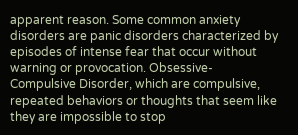apparent reason. Some common anxiety
disorders are panic disorders characterized by
episodes of intense fear that occur without
warning or provocation. Obsessive-
Compulsive Disorder, which are compulsive,
repeated behaviors or thoughts that seem like
they are impossible to stop